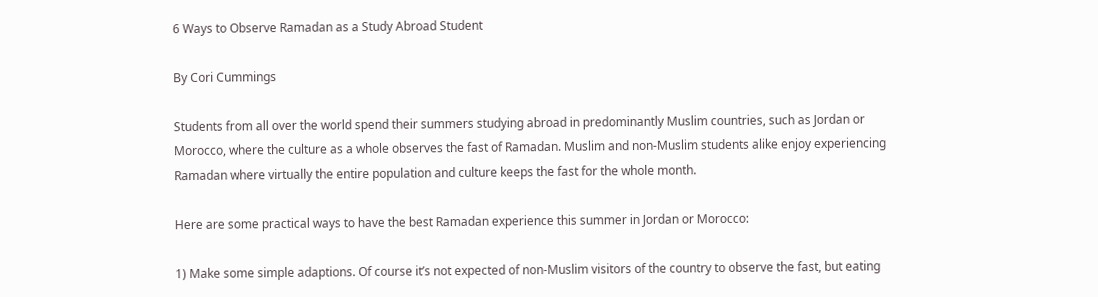6 Ways to Observe Ramadan as a Study Abroad Student

By Cori Cummings

Students from all over the world spend their summers studying abroad in predominantly Muslim countries, such as Jordan or Morocco, where the culture as a whole observes the fast of Ramadan. Muslim and non-Muslim students alike enjoy experiencing Ramadan where virtually the entire population and culture keeps the fast for the whole month.

Here are some practical ways to have the best Ramadan experience this summer in Jordan or Morocco:

1) Make some simple adaptions. Of course it’s not expected of non-Muslim visitors of the country to observe the fast, but eating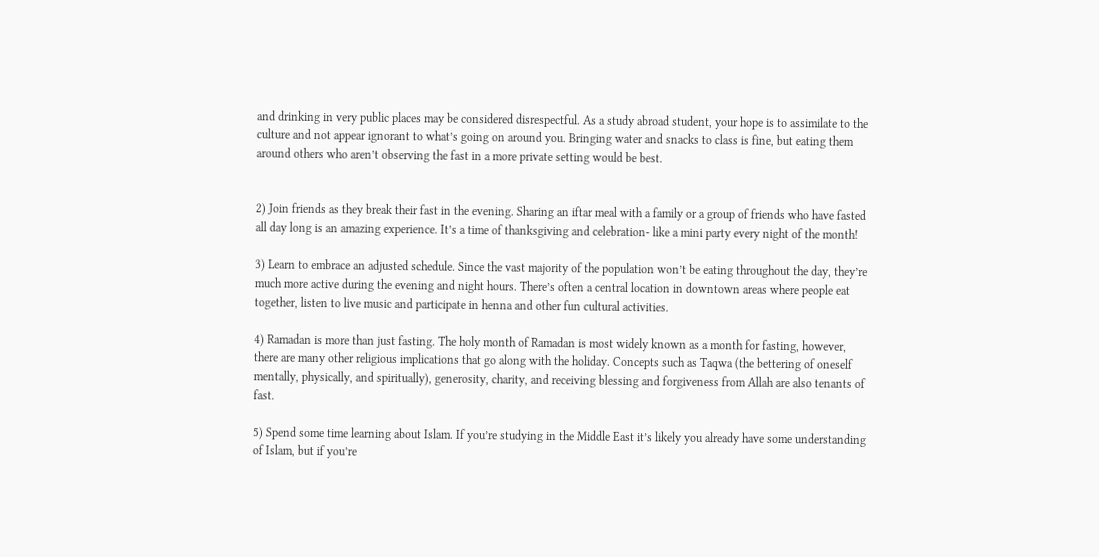and drinking in very public places may be considered disrespectful. As a study abroad student, your hope is to assimilate to the culture and not appear ignorant to what’s going on around you. Bringing water and snacks to class is fine, but eating them around others who aren’t observing the fast in a more private setting would be best.


2) Join friends as they break their fast in the evening. Sharing an iftar meal with a family or a group of friends who have fasted all day long is an amazing experience. It’s a time of thanksgiving and celebration- like a mini party every night of the month!

3) Learn to embrace an adjusted schedule. Since the vast majority of the population won’t be eating throughout the day, they’re much more active during the evening and night hours. There’s often a central location in downtown areas where people eat together, listen to live music and participate in henna and other fun cultural activities.

4) Ramadan is more than just fasting. The holy month of Ramadan is most widely known as a month for fasting, however, there are many other religious implications that go along with the holiday. Concepts such as Taqwa (the bettering of oneself mentally, physically, and spiritually), generosity, charity, and receiving blessing and forgiveness from Allah are also tenants of fast.

5) Spend some time learning about Islam. If you’re studying in the Middle East it’s likely you already have some understanding of Islam, but if you’re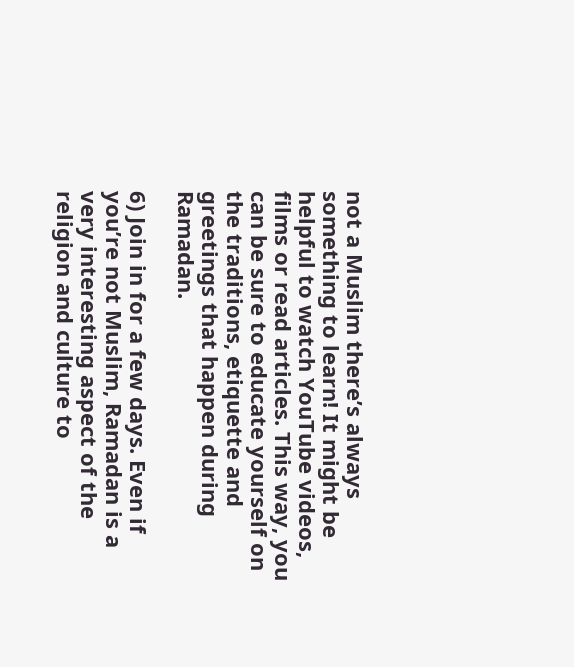not a Muslim there’s always something to learn! It might be helpful to watch YouTube videos, films or read articles. This way, you can be sure to educate yourself on the traditions, etiquette and greetings that happen during Ramadan.

6) Join in for a few days. Even if you’re not Muslim, Ramadan is a very interesting aspect of the religion and culture to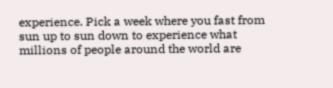experience. Pick a week where you fast from sun up to sun down to experience what millions of people around the world are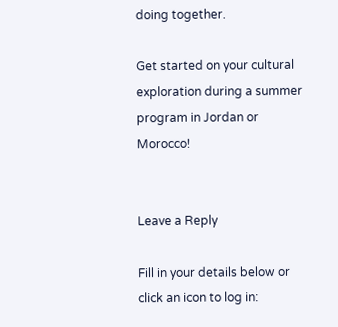doing together.

Get started on your cultural exploration during a summer program in Jordan or Morocco!


Leave a Reply

Fill in your details below or click an icon to log in: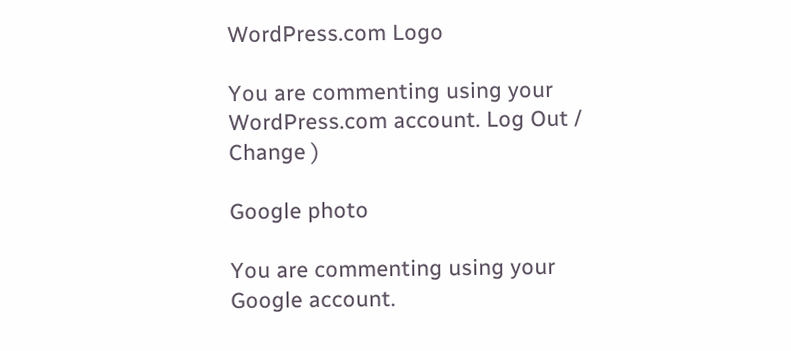WordPress.com Logo

You are commenting using your WordPress.com account. Log Out /  Change )

Google photo

You are commenting using your Google account.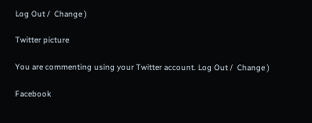Log Out /  Change )

Twitter picture

You are commenting using your Twitter account. Log Out /  Change )

Facebook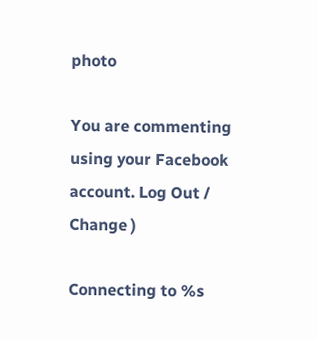photo

You are commenting using your Facebook account. Log Out /  Change )

Connecting to %s